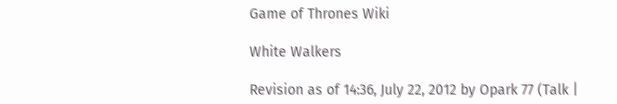Game of Thrones Wiki

White Walkers

Revision as of 14:36, July 22, 2012 by Opark 77 (Talk |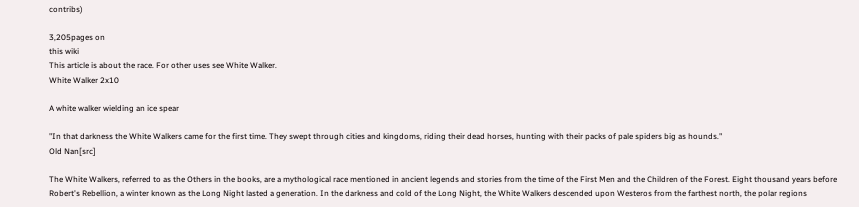contribs)

3,205pages on
this wiki
This article is about the race. For other uses see White Walker.
White Walker 2x10

A white walker wielding an ice spear

"In that darkness the White Walkers came for the first time. They swept through cities and kingdoms, riding their dead horses, hunting with their packs of pale spiders big as hounds."
Old Nan[src]

The White Walkers, referred to as the Others in the books, are a mythological race mentioned in ancient legends and stories from the time of the First Men and the Children of the Forest. Eight thousand years before Robert's Rebellion, a winter known as the Long Night lasted a generation. In the darkness and cold of the Long Night, the White Walkers descended upon Westeros from the farthest north, the polar regions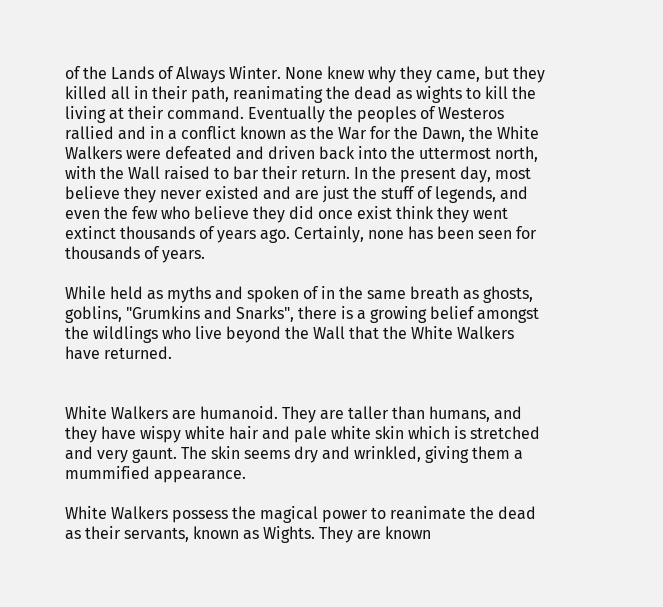of the Lands of Always Winter. None knew why they came, but they killed all in their path, reanimating the dead as wights to kill the living at their command. Eventually the peoples of Westeros rallied and in a conflict known as the War for the Dawn, the White Walkers were defeated and driven back into the uttermost north, with the Wall raised to bar their return. In the present day, most believe they never existed and are just the stuff of legends, and even the few who believe they did once exist think they went extinct thousands of years ago. Certainly, none has been seen for thousands of years.

While held as myths and spoken of in the same breath as ghosts, goblins, "Grumkins and Snarks", there is a growing belief amongst the wildlings who live beyond the Wall that the White Walkers have returned.


White Walkers are humanoid. They are taller than humans, and they have wispy white hair and pale white skin which is stretched and very gaunt. The skin seems dry and wrinkled, giving them a mummified appearance.

White Walkers possess the magical power to reanimate the dead as their servants, known as Wights. They are known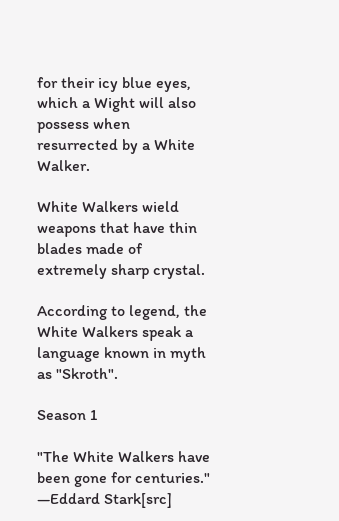for their icy blue eyes, which a Wight will also possess when resurrected by a White Walker.

White Walkers wield weapons that have thin blades made of extremely sharp crystal.

According to legend, the White Walkers speak a language known in myth as "Skroth".

Season 1

"The White Walkers have been gone for centuries."
―Eddard Stark[src]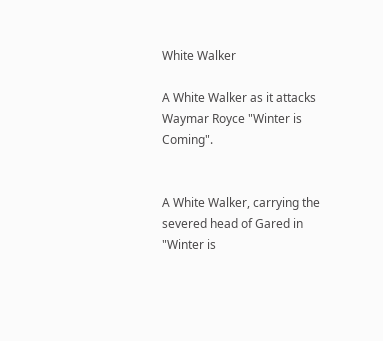White Walker

A White Walker as it attacks Waymar Royce "Winter is Coming".


A White Walker, carrying the severed head of Gared in "Winter is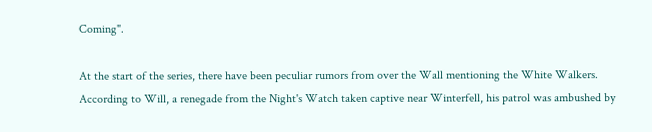Coming".

At the start of the series, there have been peculiar rumors from over the Wall mentioning the White Walkers. According to Will, a renegade from the Night's Watch taken captive near Winterfell, his patrol was ambushed by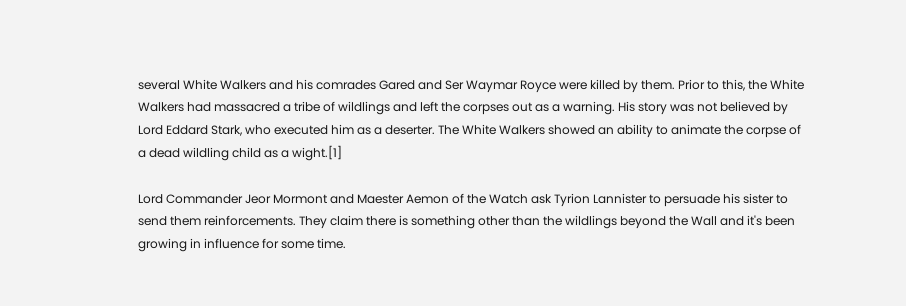several White Walkers and his comrades Gared and Ser Waymar Royce were killed by them. Prior to this, the White Walkers had massacred a tribe of wildlings and left the corpses out as a warning. His story was not believed by Lord Eddard Stark, who executed him as a deserter. The White Walkers showed an ability to animate the corpse of a dead wildling child as a wight.[1]

Lord Commander Jeor Mormont and Maester Aemon of the Watch ask Tyrion Lannister to persuade his sister to send them reinforcements. They claim there is something other than the wildlings beyond the Wall and it's been growing in influence for some time.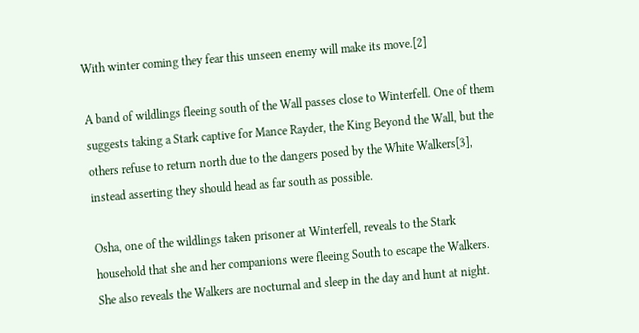With winter coming they fear this unseen enemy will make its move.[2]

A band of wildlings fleeing south of the Wall passes close to Winterfell. One of them suggests taking a Stark captive for Mance Rayder, the King Beyond the Wall, but the others refuse to return north due to the dangers posed by the White Walkers[3], instead asserting they should head as far south as possible.

Osha, one of the wildlings taken prisoner at Winterfell, reveals to the Stark household that she and her companions were fleeing South to escape the Walkers. She also reveals the Walkers are nocturnal and sleep in the day and hunt at night.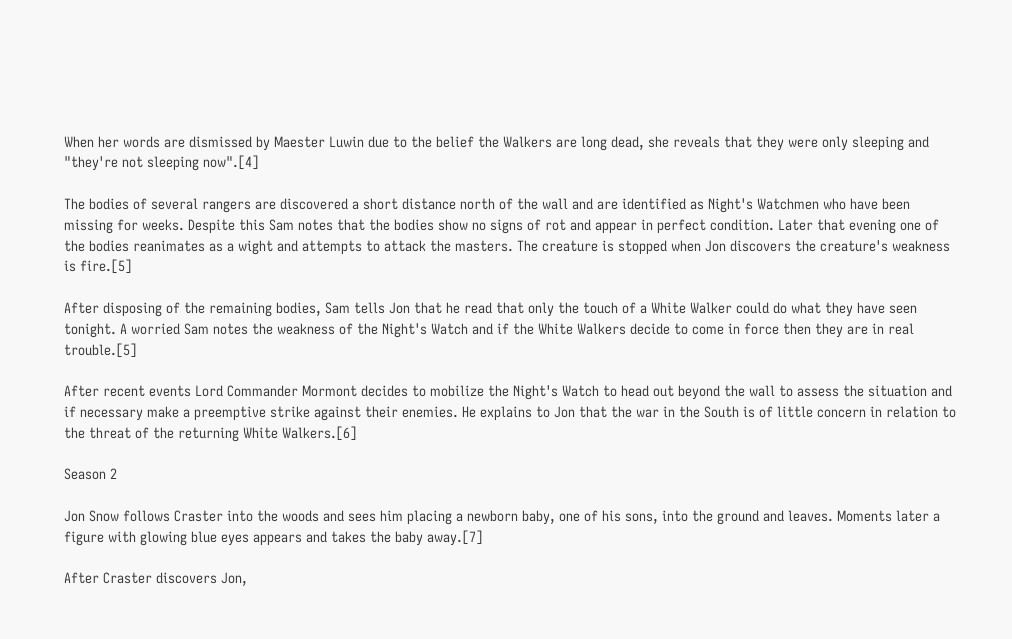When her words are dismissed by Maester Luwin due to the belief the Walkers are long dead, she reveals that they were only sleeping and "they're not sleeping now".[4]

The bodies of several rangers are discovered a short distance north of the wall and are identified as Night's Watchmen who have been missing for weeks. Despite this Sam notes that the bodies show no signs of rot and appear in perfect condition. Later that evening one of the bodies reanimates as a wight and attempts to attack the masters. The creature is stopped when Jon discovers the creature's weakness is fire.[5]

After disposing of the remaining bodies, Sam tells Jon that he read that only the touch of a White Walker could do what they have seen tonight. A worried Sam notes the weakness of the Night's Watch and if the White Walkers decide to come in force then they are in real trouble.[5]

After recent events Lord Commander Mormont decides to mobilize the Night's Watch to head out beyond the wall to assess the situation and if necessary make a preemptive strike against their enemies. He explains to Jon that the war in the South is of little concern in relation to the threat of the returning White Walkers.[6]

Season 2

Jon Snow follows Craster into the woods and sees him placing a newborn baby, one of his sons, into the ground and leaves. Moments later a figure with glowing blue eyes appears and takes the baby away.[7]

After Craster discovers Jon,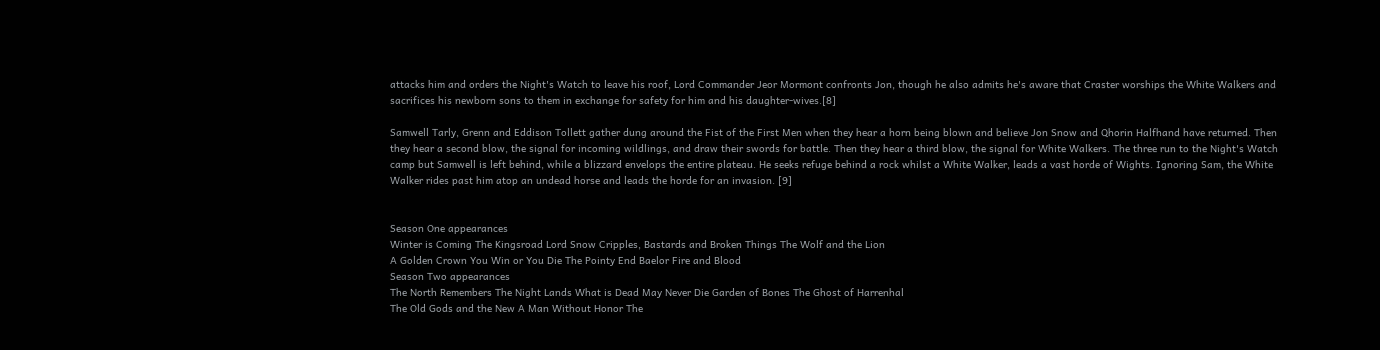attacks him and orders the Night's Watch to leave his roof, Lord Commander Jeor Mormont confronts Jon, though he also admits he's aware that Craster worships the White Walkers and sacrifices his newborn sons to them in exchange for safety for him and his daughter-wives.[8]

Samwell Tarly, Grenn and Eddison Tollett gather dung around the Fist of the First Men when they hear a horn being blown and believe Jon Snow and Qhorin Halfhand have returned. Then they hear a second blow, the signal for incoming wildlings, and draw their swords for battle. Then they hear a third blow, the signal for White Walkers. The three run to the Night's Watch camp but Samwell is left behind, while a blizzard envelops the entire plateau. He seeks refuge behind a rock whilst a White Walker, leads a vast horde of Wights. Ignoring Sam, the White Walker rides past him atop an undead horse and leads the horde for an invasion. [9]


Season One appearances
Winter is Coming The Kingsroad Lord Snow Cripples, Bastards and Broken Things The Wolf and the Lion
A Golden Crown You Win or You Die The Pointy End Baelor Fire and Blood
Season Two appearances
The North Remembers The Night Lands What is Dead May Never Die Garden of Bones The Ghost of Harrenhal
The Old Gods and the New A Man Without Honor The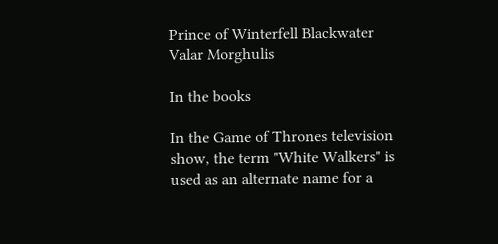Prince of Winterfell Blackwater Valar Morghulis

In the books

In the Game of Thrones television show, the term "White Walkers" is used as an alternate name for a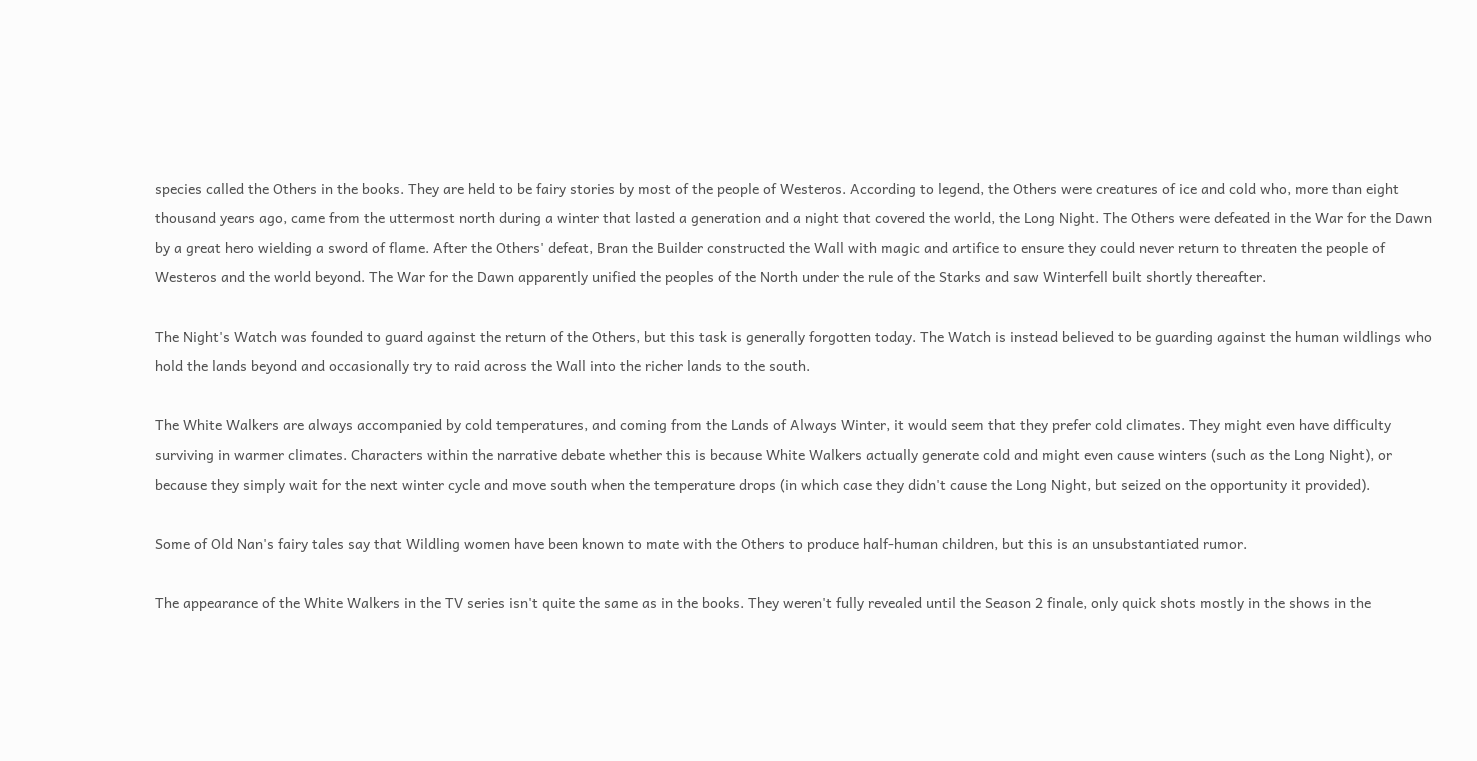species called the Others in the books. They are held to be fairy stories by most of the people of Westeros. According to legend, the Others were creatures of ice and cold who, more than eight thousand years ago, came from the uttermost north during a winter that lasted a generation and a night that covered the world, the Long Night. The Others were defeated in the War for the Dawn by a great hero wielding a sword of flame. After the Others' defeat, Bran the Builder constructed the Wall with magic and artifice to ensure they could never return to threaten the people of Westeros and the world beyond. The War for the Dawn apparently unified the peoples of the North under the rule of the Starks and saw Winterfell built shortly thereafter.

The Night's Watch was founded to guard against the return of the Others, but this task is generally forgotten today. The Watch is instead believed to be guarding against the human wildlings who hold the lands beyond and occasionally try to raid across the Wall into the richer lands to the south.

The White Walkers are always accompanied by cold temperatures, and coming from the Lands of Always Winter, it would seem that they prefer cold climates. They might even have difficulty surviving in warmer climates. Characters within the narrative debate whether this is because White Walkers actually generate cold and might even cause winters (such as the Long Night), or because they simply wait for the next winter cycle and move south when the temperature drops (in which case they didn't cause the Long Night, but seized on the opportunity it provided).

Some of Old Nan's fairy tales say that Wildling women have been known to mate with the Others to produce half-human children, but this is an unsubstantiated rumor.

The appearance of the White Walkers in the TV series isn't quite the same as in the books. They weren't fully revealed until the Season 2 finale, only quick shots mostly in the shows in the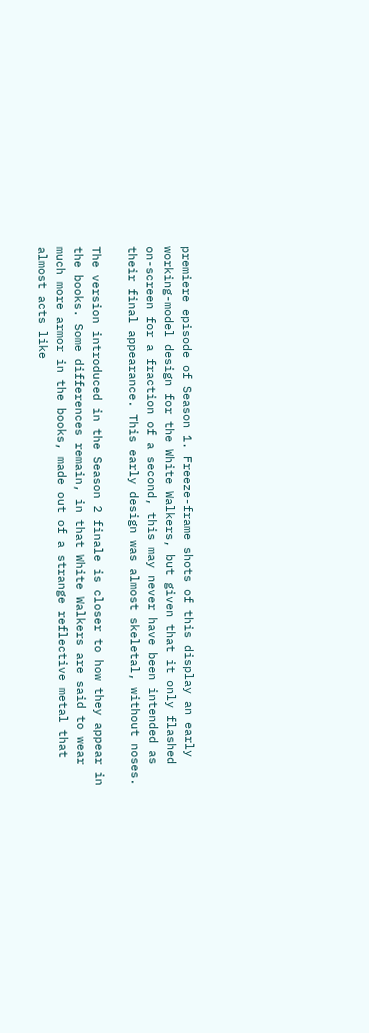premiere episode of Season 1. Freeze-frame shots of this display an early working-model design for the White Walkers, but given that it only flashed on-screen for a fraction of a second, this may never have been intended as their final appearance. This early design was almost skeletal, without noses.

The version introduced in the Season 2 finale is closer to how they appear in the books. Some differences remain, in that White Walkers are said to wear much more armor in the books, made out of a strange reflective metal that almost acts like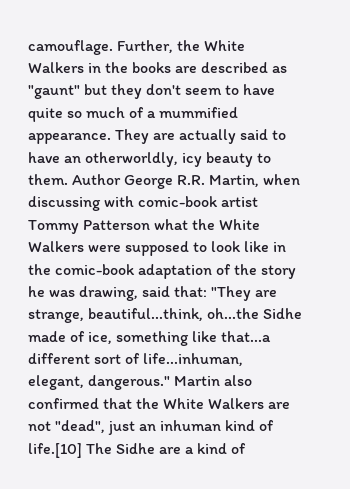camouflage. Further, the White Walkers in the books are described as "gaunt" but they don't seem to have quite so much of a mummified appearance. They are actually said to have an otherworldly, icy beauty to them. Author George R.R. Martin, when discussing with comic-book artist Tommy Patterson what the White Walkers were supposed to look like in the comic-book adaptation of the story he was drawing, said that: "They are strange, beautiful...think, oh...the Sidhe made of ice, something like that...a different sort of life...inhuman, elegant, dangerous." Martin also confirmed that the White Walkers are not "dead", just an inhuman kind of life.[10] The Sidhe are a kind of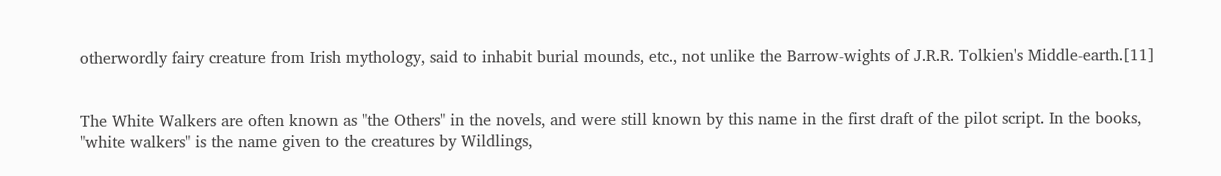otherwordly fairy creature from Irish mythology, said to inhabit burial mounds, etc., not unlike the Barrow-wights of J.R.R. Tolkien's Middle-earth.[11]


The White Walkers are often known as "the Others" in the novels, and were still known by this name in the first draft of the pilot script. In the books, "white walkers" is the name given to the creatures by Wildlings,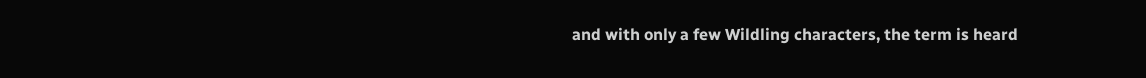and with only a few Wildling characters, the term is heard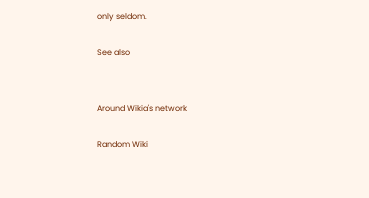only seldom.

See also


Around Wikia's network

Random Wiki